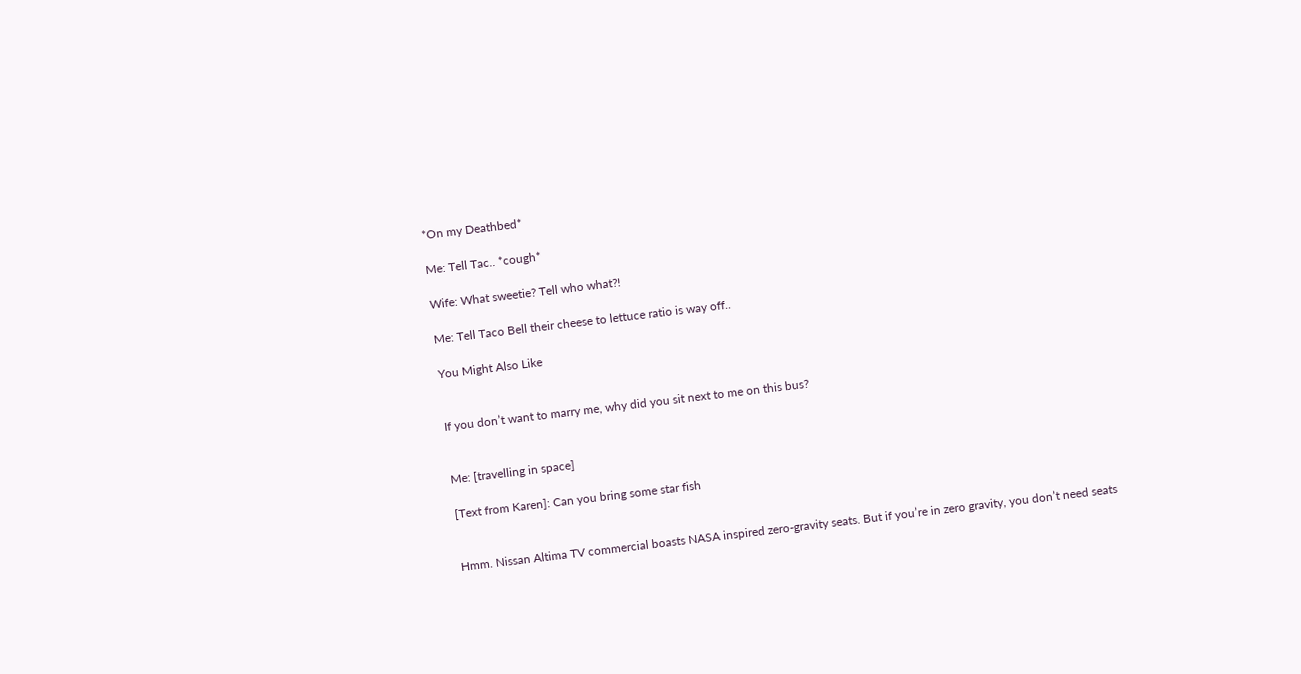*On my Deathbed*

Me: Tell Tac.. *cough*

Wife: What sweetie? Tell who what?!

Me: Tell Taco Bell their cheese to lettuce ratio is way off..

You Might Also Like


If you don’t want to marry me, why did you sit next to me on this bus?


Me: [travelling in space]

[Text from Karen]: Can you bring some star fish


Hmm. Nissan Altima TV commercial boasts NASA inspired zero-gravity seats. But if you’re in zero gravity, you don’t need seats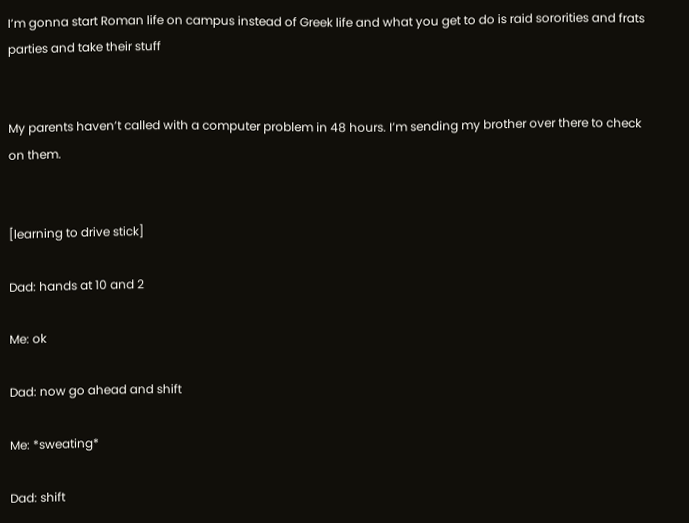I’m gonna start Roman life on campus instead of Greek life and what you get to do is raid sororities and frats parties and take their stuff


My parents haven’t called with a computer problem in 48 hours. I’m sending my brother over there to check on them.


[learning to drive stick]

Dad: hands at 10 and 2

Me: ok

Dad: now go ahead and shift

Me: *sweating*

Dad: shift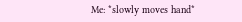Me: *slowly moves hand*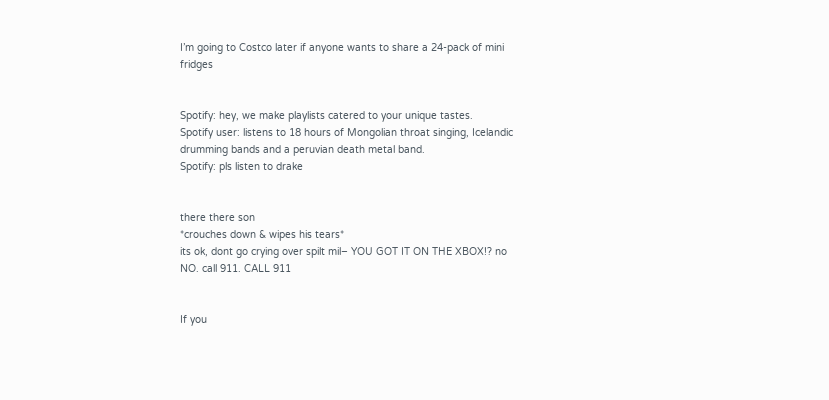I’m going to Costco later if anyone wants to share a 24-pack of mini fridges


Spotify: hey, we make playlists catered to your unique tastes.
Spotify user: listens to 18 hours of Mongolian throat singing, Icelandic drumming bands and a peruvian death metal band.
Spotify: pls listen to drake


there there son
*crouches down & wipes his tears*
its ok, dont go crying over spilt mil– YOU GOT IT ON THE XBOX!? no NO. call 911. CALL 911


If you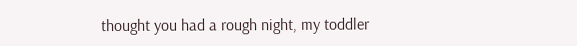thought you had a rough night, my toddler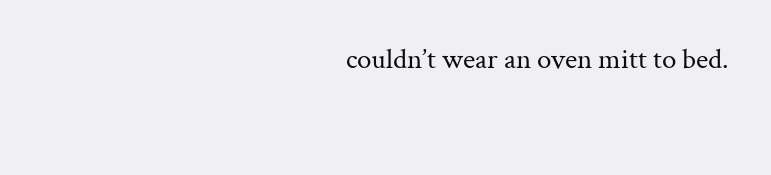couldn’t wear an oven mitt to bed.